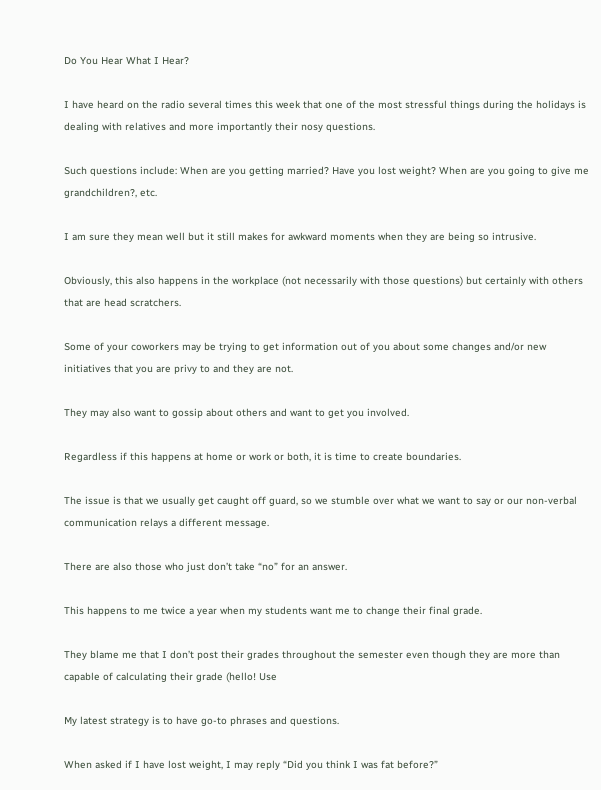Do You Hear What I Hear?

I have heard on the radio several times this week that one of the most stressful things during the holidays is dealing with relatives and more importantly their nosy questions.

Such questions include: When are you getting married? Have you lost weight? When are you going to give me grandchildren?, etc.

I am sure they mean well but it still makes for awkward moments when they are being so intrusive.

Obviously, this also happens in the workplace (not necessarily with those questions) but certainly with others that are head scratchers.

Some of your coworkers may be trying to get information out of you about some changes and/or new initiatives that you are privy to and they are not.

They may also want to gossip about others and want to get you involved.

Regardless if this happens at home or work or both, it is time to create boundaries.

The issue is that we usually get caught off guard, so we stumble over what we want to say or our non-verbal communication relays a different message.

There are also those who just don’t take “no” for an answer.

This happens to me twice a year when my students want me to change their final grade.

They blame me that I don’t post their grades throughout the semester even though they are more than capable of calculating their grade (hello! Use

My latest strategy is to have go-to phrases and questions.

When asked if I have lost weight, I may reply “Did you think I was fat before?”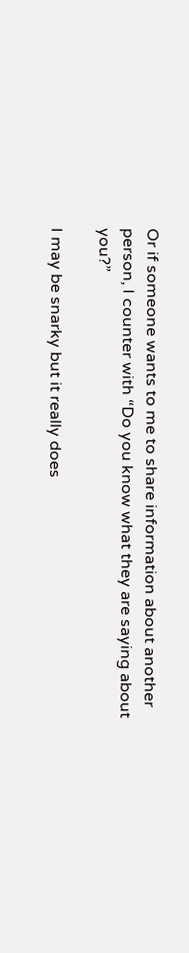Or if someone wants to me to share information about another person, I counter with “Do you know what they are saying about you?”

I may be snarky but it really does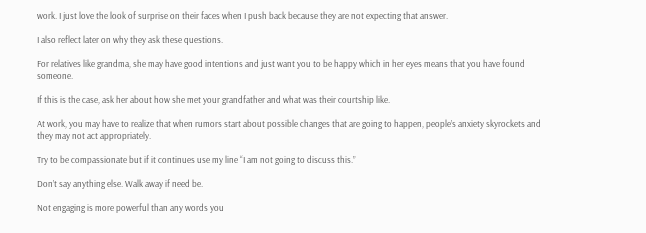work. I just love the look of surprise on their faces when I push back because they are not expecting that answer.

I also reflect later on why they ask these questions.

For relatives like grandma, she may have good intentions and just want you to be happy which in her eyes means that you have found someone.

If this is the case, ask her about how she met your grandfather and what was their courtship like.

At work, you may have to realize that when rumors start about possible changes that are going to happen, people’s anxiety skyrockets and they may not act appropriately.

Try to be compassionate but if it continues use my line “I am not going to discuss this.”

Don’t say anything else. Walk away if need be.

Not engaging is more powerful than any words you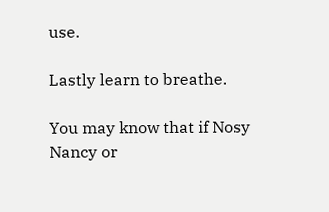use.

Lastly learn to breathe.

You may know that if Nosy Nancy or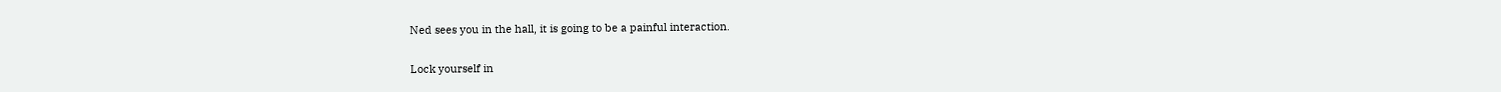Ned sees you in the hall, it is going to be a painful interaction.

Lock yourself in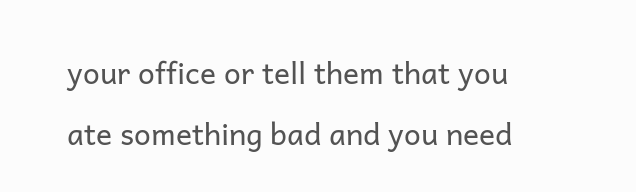your office or tell them that you ate something bad and you need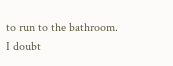to run to the bathroom. I doubt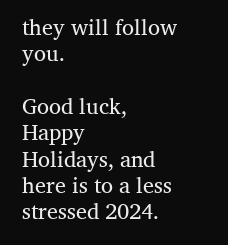they will follow you.

Good luck, Happy Holidays, and here is to a less stressed 2024.